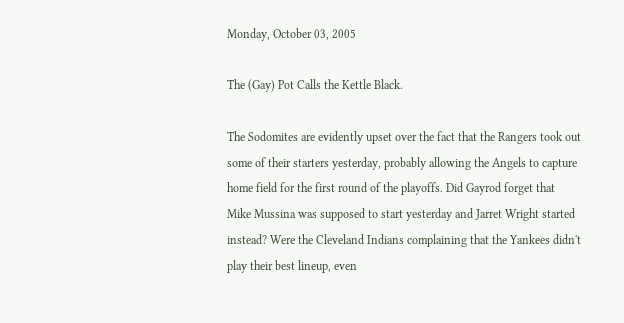Monday, October 03, 2005

The (Gay) Pot Calls the Kettle Black.

The Sodomites are evidently upset over the fact that the Rangers took out some of their starters yesterday, probably allowing the Angels to capture home field for the first round of the playoffs. Did Gayrod forget that Mike Mussina was supposed to start yesterday and Jarret Wright started instead? Were the Cleveland Indians complaining that the Yankees didn't play their best lineup, even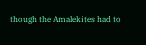though the Amalekites had to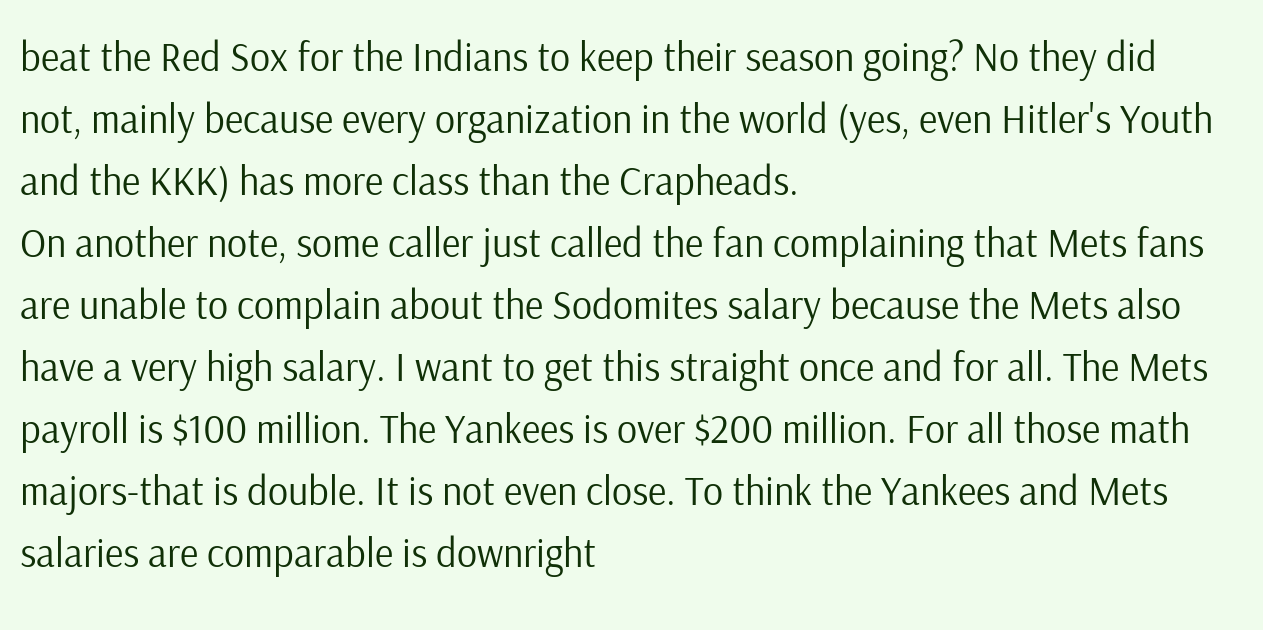beat the Red Sox for the Indians to keep their season going? No they did not, mainly because every organization in the world (yes, even Hitler's Youth and the KKK) has more class than the Crapheads.
On another note, some caller just called the fan complaining that Mets fans are unable to complain about the Sodomites salary because the Mets also have a very high salary. I want to get this straight once and for all. The Mets payroll is $100 million. The Yankees is over $200 million. For all those math majors-that is double. It is not even close. To think the Yankees and Mets salaries are comparable is downright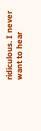ridiculous. I never want to hear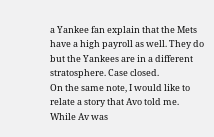a Yankee fan explain that the Mets have a high payroll as well. They do but the Yankees are in a different stratosphere. Case closed.
On the same note, I would like to relate a story that Avo told me. While Av was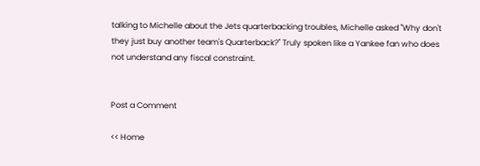talking to Michelle about the Jets quarterbacking troubles, Michelle asked "Why don't they just buy another team's Quarterback?" Truly spoken like a Yankee fan who does not understand any fiscal constraint.


Post a Comment

<< Home